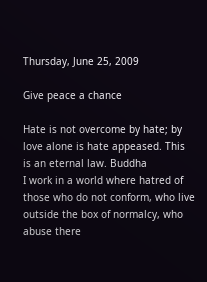Thursday, June 25, 2009

Give peace a chance

Hate is not overcome by hate; by love alone is hate appeased. This is an eternal law. Buddha
I work in a world where hatred of those who do not conform, who live outside the box of normalcy, who abuse there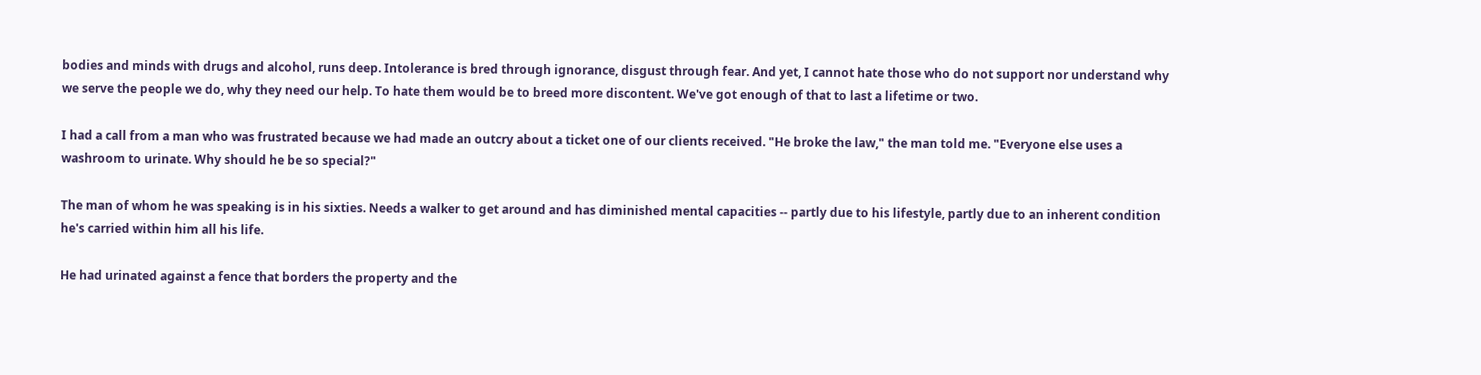bodies and minds with drugs and alcohol, runs deep. Intolerance is bred through ignorance, disgust through fear. And yet, I cannot hate those who do not support nor understand why we serve the people we do, why they need our help. To hate them would be to breed more discontent. We've got enough of that to last a lifetime or two.

I had a call from a man who was frustrated because we had made an outcry about a ticket one of our clients received. "He broke the law," the man told me. "Everyone else uses a washroom to urinate. Why should he be so special?"

The man of whom he was speaking is in his sixties. Needs a walker to get around and has diminished mental capacities -- partly due to his lifestyle, partly due to an inherent condition he's carried within him all his life.

He had urinated against a fence that borders the property and the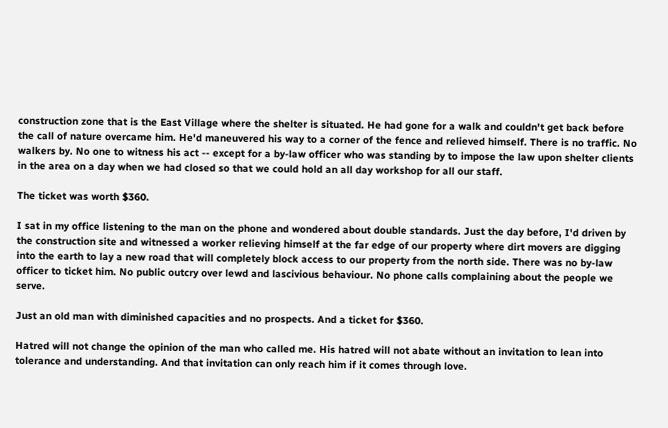construction zone that is the East Village where the shelter is situated. He had gone for a walk and couldn't get back before the call of nature overcame him. He'd maneuvered his way to a corner of the fence and relieved himself. There is no traffic. No walkers by. No one to witness his act -- except for a by-law officer who was standing by to impose the law upon shelter clients in the area on a day when we had closed so that we could hold an all day workshop for all our staff.

The ticket was worth $360.

I sat in my office listening to the man on the phone and wondered about double standards. Just the day before, I'd driven by the construction site and witnessed a worker relieving himself at the far edge of our property where dirt movers are digging into the earth to lay a new road that will completely block access to our property from the north side. There was no by-law officer to ticket him. No public outcry over lewd and lascivious behaviour. No phone calls complaining about the people we serve.

Just an old man with diminished capacities and no prospects. And a ticket for $360.

Hatred will not change the opinion of the man who called me. His hatred will not abate without an invitation to lean into tolerance and understanding. And that invitation can only reach him if it comes through love.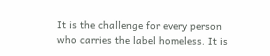It is the challenge for every person who carries the label homeless. It is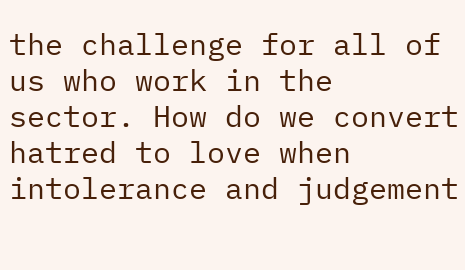the challenge for all of us who work in the sector. How do we convert hatred to love when intolerance and judgement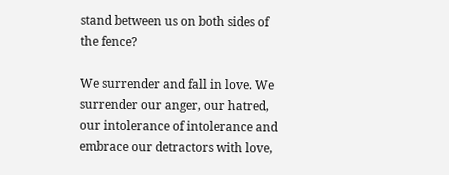stand between us on both sides of the fence?

We surrender and fall in love. We surrender our anger, our hatred, our intolerance of intolerance and embrace our detractors with love,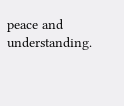peace and understanding.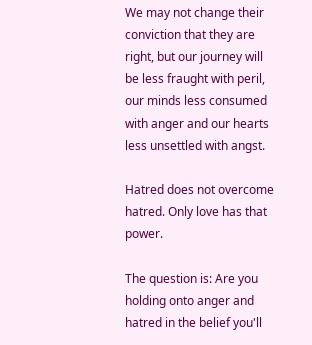We may not change their conviction that they are right, but our journey will be less fraught with peril, our minds less consumed with anger and our hearts less unsettled with angst.

Hatred does not overcome hatred. Only love has that power.

The question is: Are you holding onto anger and hatred in the belief you'll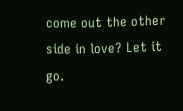come out the other side in love? Let it go.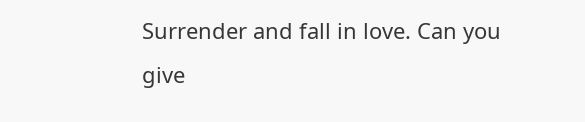Surrender and fall in love. Can you give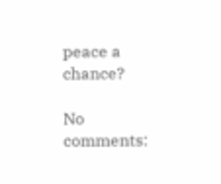peace a chance?

No comments: